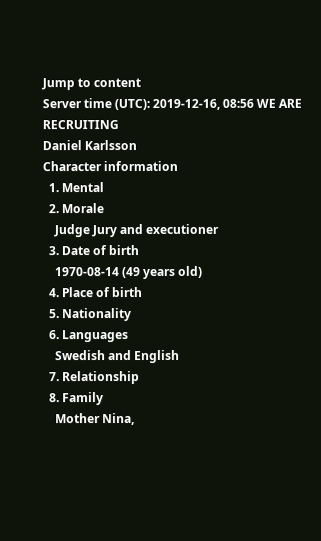Jump to content
Server time (UTC): 2019-12-16, 08:56 WE ARE RECRUITING
Daniel Karlsson
Character information
  1. Mental
  2. Morale
    Judge Jury and executioner
  3. Date of birth
    1970-08-14 (49 years old)
  4. Place of birth
  5. Nationality
  6. Languages
    Swedish and English
  7. Relationship
  8. Family
    Mother Nina,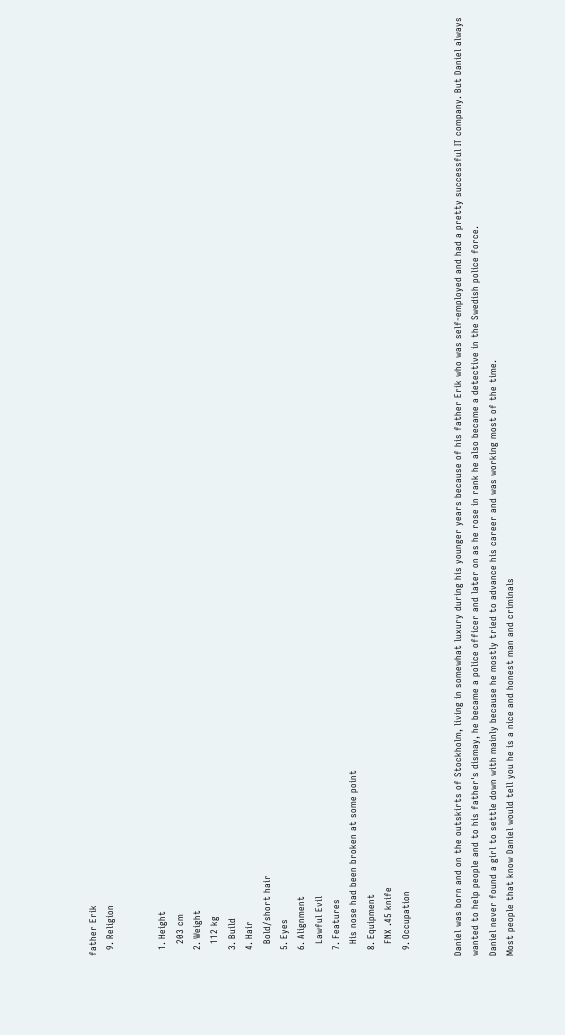father Erik
  9. Religion


  1. Height
    203 cm
  2. Weight
    112 kg
  3. Build
  4. Hair
    Bold/short hair
  5. Eyes
  6. Alignment
    Lawful Evil
  7. Features
    His nose had been broken at some point
  8. Equipment
    FNX .45 knife
  9. Occupation


Daniel was born and on the outskirts of Stockholm, living in somewhat luxury during his younger years because of his father Erik who was self-employed and had a pretty successful IT company. But Daniel always wanted to help people and to his father's dismay, he became a police officer and later on as he rose in rank he also became a detective in the Swedish police force.
Daniel never found a girl to settle down with mainly because he mostly tried to advance his career and was working most of the time.
Most people that know Daniel would tell you he is a nice and honest man and criminals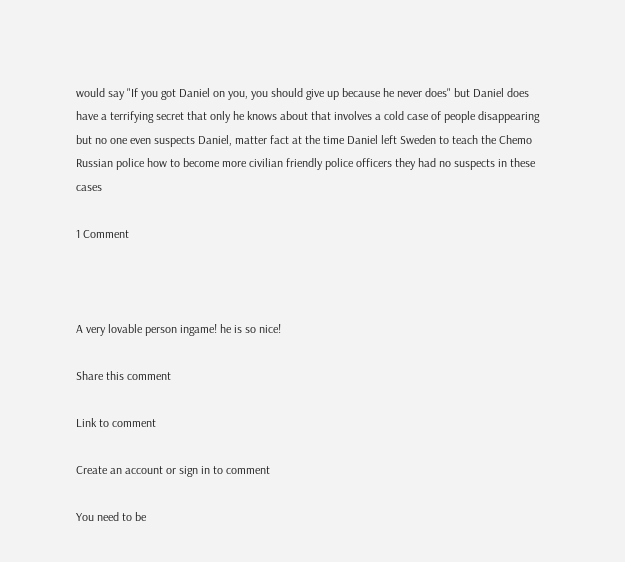would say "If you got Daniel on you, you should give up because he never does" but Daniel does have a terrifying secret that only he knows about that involves a cold case of people disappearing but no one even suspects Daniel, matter fact at the time Daniel left Sweden to teach the Chemo Russian police how to become more civilian friendly police officers they had no suspects in these cases

1 Comment



A very lovable person ingame! he is so nice!

Share this comment

Link to comment

Create an account or sign in to comment

You need to be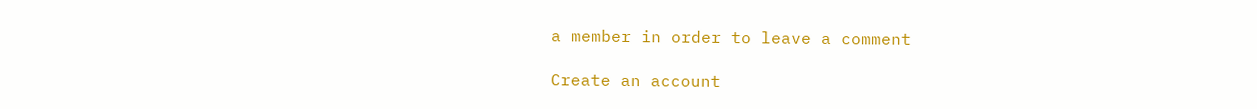a member in order to leave a comment

Create an account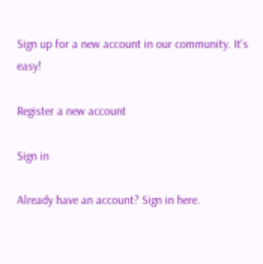Sign up for a new account in our community. It's easy!

Register a new account

Sign in

Already have an account? Sign in here.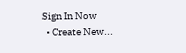Sign In Now
  • Create New...